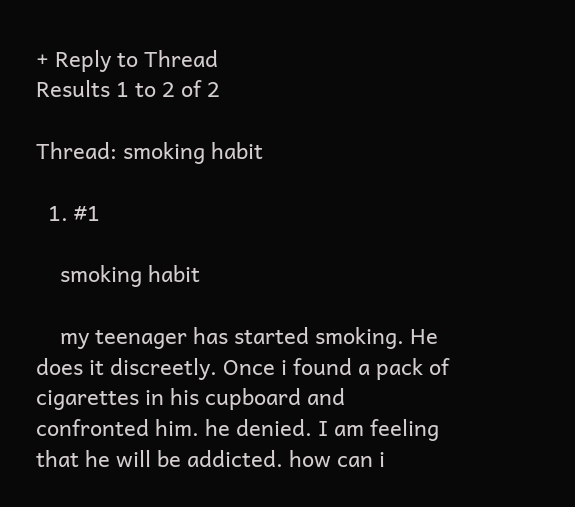+ Reply to Thread
Results 1 to 2 of 2

Thread: smoking habit

  1. #1

    smoking habit

    my teenager has started smoking. He does it discreetly. Once i found a pack of cigarettes in his cupboard and confronted him. he denied. I am feeling that he will be addicted. how can i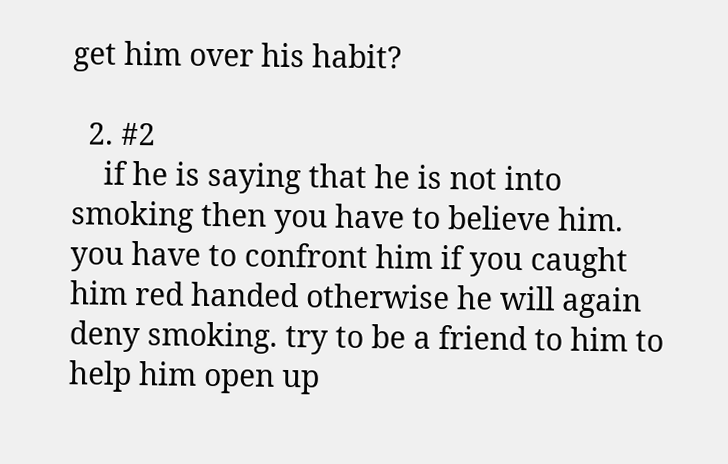get him over his habit?

  2. #2
    if he is saying that he is not into smoking then you have to believe him. you have to confront him if you caught him red handed otherwise he will again deny smoking. try to be a friend to him to help him open up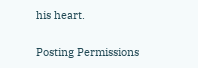his heart.

Posting Permissions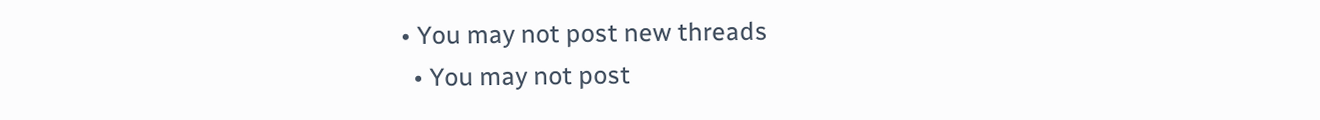• You may not post new threads
  • You may not post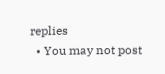replies
  • You may not post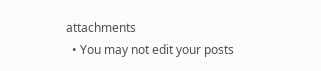attachments
  • You may not edit your posts